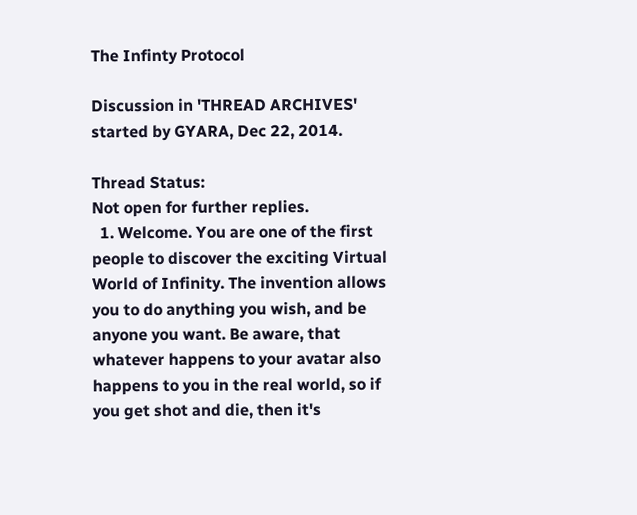The Infinty Protocol

Discussion in 'THREAD ARCHIVES' started by GYARA, Dec 22, 2014.

Thread Status:
Not open for further replies.
  1. Welcome. You are one of the first people to discover the exciting Virtual World of Infinity. The invention allows you to do anything you wish, and be anyone you want. Be aware, that whatever happens to your avatar also happens to you in the real world, so if you get shot and die, then it's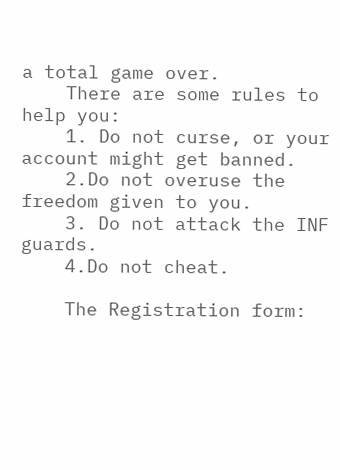a total game over.
    There are some rules to help you:
    1. Do not curse, or your account might get banned.
    2.Do not overuse the freedom given to you.
    3. Do not attack the INF guards.
    4.Do not cheat.

    The Registration form: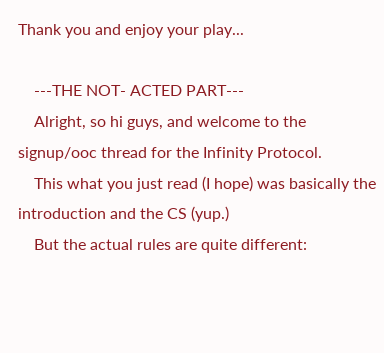Thank you and enjoy your play...

    ---THE NOT- ACTED PART---
    Alright, so hi guys, and welcome to the signup/ooc thread for the Infinity Protocol.
    This what you just read (I hope) was basically the introduction and the CS (yup.)
    But the actual rules are quite different: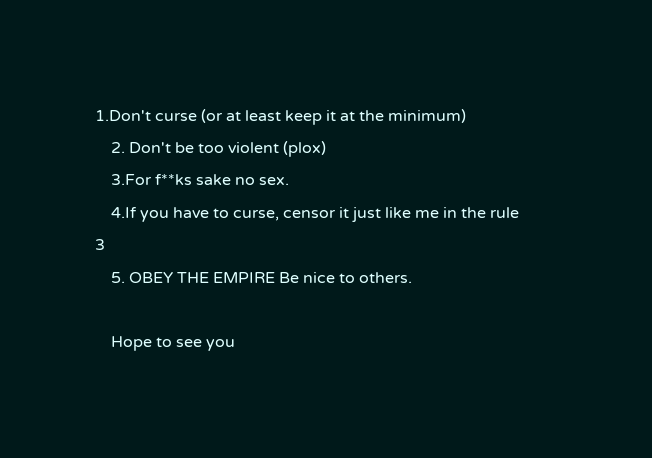1.Don't curse (or at least keep it at the minimum)
    2. Don't be too violent (plox)
    3.For f**ks sake no sex.
    4.If you have to curse, censor it just like me in the rule 3
    5. OBEY THE EMPIRE Be nice to others.

    Hope to see you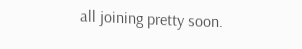all joining pretty soon.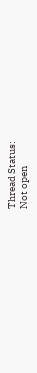Thread Status:
Not open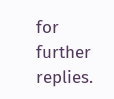for further replies.